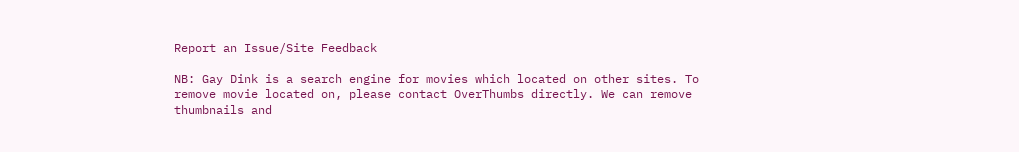Report an Issue/Site Feedback

NB: Gay Dink is a search engine for movies which located on other sites. To remove movie located on, please contact OverThumbs directly. We can remove thumbnails and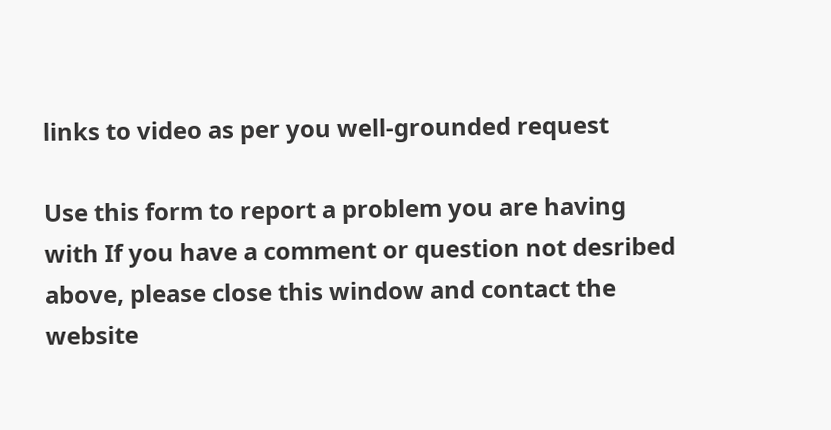links to video as per you well-grounded request

Use this form to report a problem you are having with If you have a comment or question not desribed above, please close this window and contact the website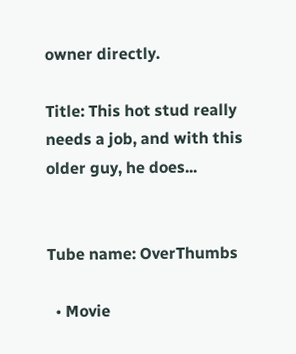owner directly.

Title: This hot stud really needs a job, and with this older guy, he does...


Tube name: OverThumbs

  • Movie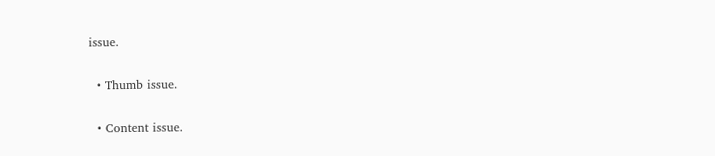issue.

  • Thumb issue.

  • Content issue.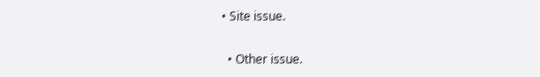• Site issue.

  • Other issue.